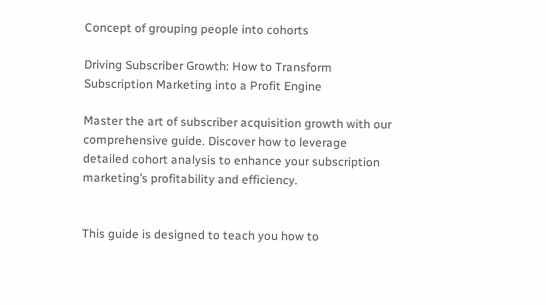Concept of grouping people into cohorts

Driving Subscriber Growth: How to Transform Subscription Marketing into a Profit Engine

Master the art of subscriber acquisition growth with our comprehensive guide. Discover how to leverage detailed cohort analysis to enhance your subscription marketing’s profitability and efficiency.


This guide is designed to teach you how to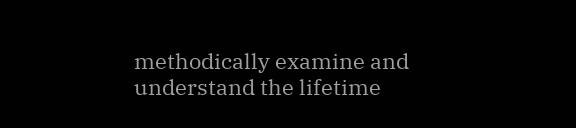methodically examine and understand the lifetime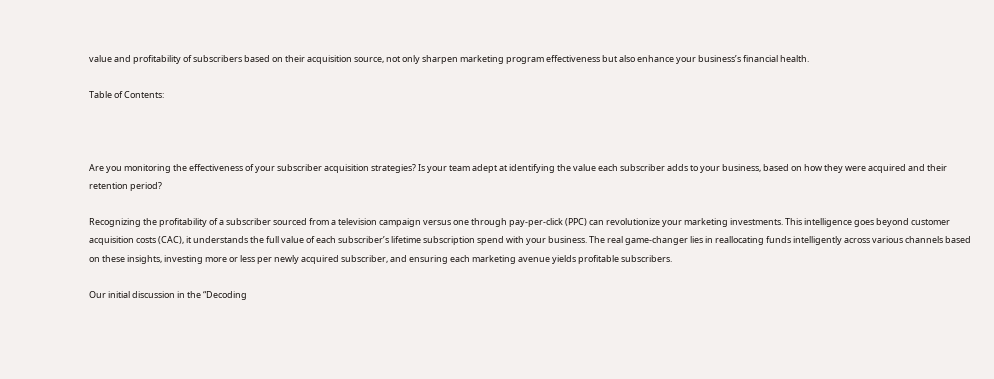value and profitability of subscribers based on their acquisition source, not only sharpen marketing program effectiveness but also enhance your business’s financial health.

Table of Contents:



Are you monitoring the effectiveness of your subscriber acquisition strategies? Is your team adept at identifying the value each subscriber adds to your business, based on how they were acquired and their retention period?

Recognizing the profitability of a subscriber sourced from a television campaign versus one through pay-per-click (PPC) can revolutionize your marketing investments. This intelligence goes beyond customer acquisition costs (CAC), it understands the full value of each subscriber’s lifetime subscription spend with your business. The real game-changer lies in reallocating funds intelligently across various channels based on these insights, investing more or less per newly acquired subscriber, and ensuring each marketing avenue yields profitable subscribers.

Our initial discussion in the “Decoding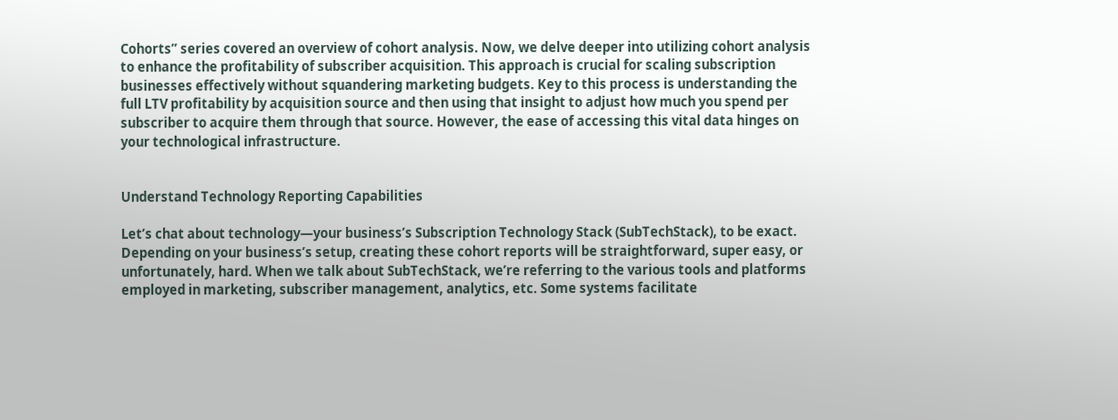Cohorts” series covered an overview of cohort analysis. Now, we delve deeper into utilizing cohort analysis to enhance the profitability of subscriber acquisition. This approach is crucial for scaling subscription businesses effectively without squandering marketing budgets. Key to this process is understanding the full LTV profitability by acquisition source and then using that insight to adjust how much you spend per subscriber to acquire them through that source. However, the ease of accessing this vital data hinges on your technological infrastructure.


Understand Technology Reporting Capabilities

Let’s chat about technology—your business’s Subscription Technology Stack (SubTechStack), to be exact. Depending on your business’s setup, creating these cohort reports will be straightforward, super easy, or unfortunately, hard. When we talk about SubTechStack, we’re referring to the various tools and platforms employed in marketing, subscriber management, analytics, etc. Some systems facilitate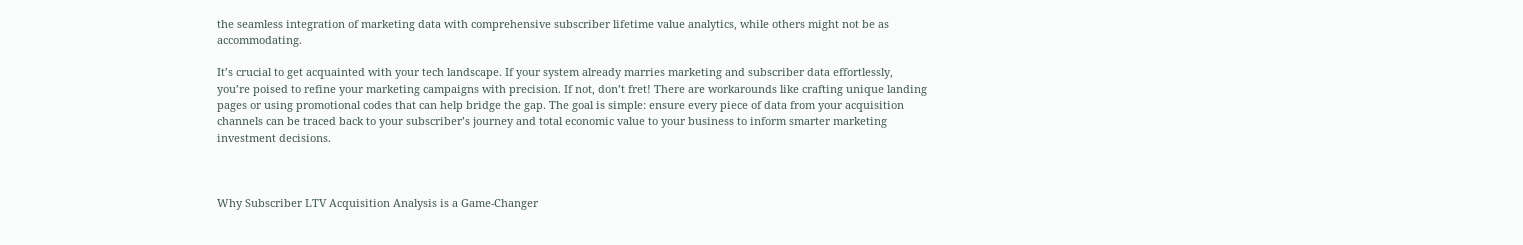the seamless integration of marketing data with comprehensive subscriber lifetime value analytics, while others might not be as accommodating.

It’s crucial to get acquainted with your tech landscape. If your system already marries marketing and subscriber data effortlessly, you’re poised to refine your marketing campaigns with precision. If not, don’t fret! There are workarounds like crafting unique landing pages or using promotional codes that can help bridge the gap. The goal is simple: ensure every piece of data from your acquisition channels can be traced back to your subscriber’s journey and total economic value to your business to inform smarter marketing investment decisions.



Why Subscriber LTV Acquisition Analysis is a Game-Changer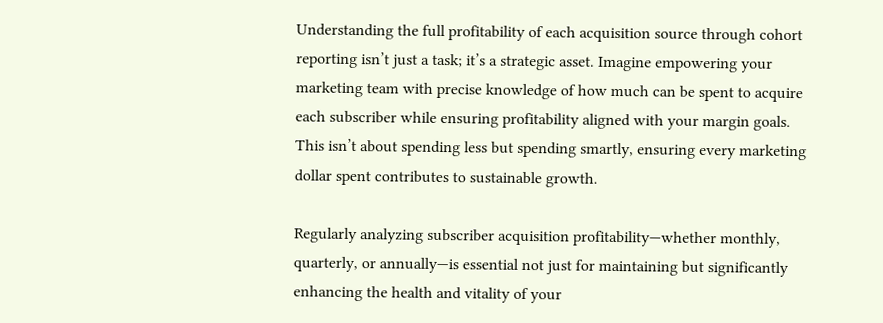Understanding the full profitability of each acquisition source through cohort reporting isn’t just a task; it’s a strategic asset. Imagine empowering your marketing team with precise knowledge of how much can be spent to acquire each subscriber while ensuring profitability aligned with your margin goals. This isn’t about spending less but spending smartly, ensuring every marketing dollar spent contributes to sustainable growth.

Regularly analyzing subscriber acquisition profitability—whether monthly, quarterly, or annually—is essential not just for maintaining but significantly enhancing the health and vitality of your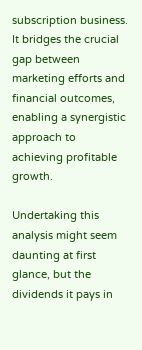subscription business. It bridges the crucial gap between marketing efforts and financial outcomes, enabling a synergistic approach to achieving profitable growth.

Undertaking this analysis might seem daunting at first glance, but the dividends it pays in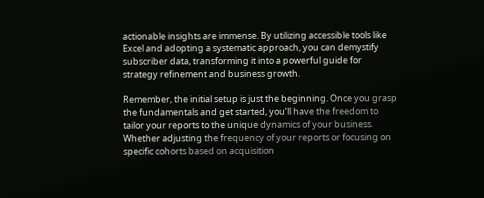actionable insights are immense. By utilizing accessible tools like Excel and adopting a systematic approach, you can demystify subscriber data, transforming it into a powerful guide for strategy refinement and business growth.

Remember, the initial setup is just the beginning. Once you grasp the fundamentals and get started, you’ll have the freedom to tailor your reports to the unique dynamics of your business. Whether adjusting the frequency of your reports or focusing on specific cohorts based on acquisition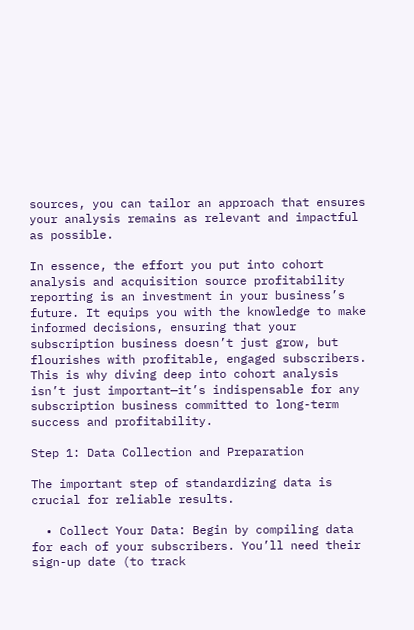sources, you can tailor an approach that ensures your analysis remains as relevant and impactful as possible.

In essence, the effort you put into cohort analysis and acquisition source profitability reporting is an investment in your business’s future. It equips you with the knowledge to make informed decisions, ensuring that your subscription business doesn’t just grow, but flourishes with profitable, engaged subscribers. This is why diving deep into cohort analysis isn’t just important—it’s indispensable for any subscription business committed to long-term success and profitability.

Step 1: Data Collection and Preparation

The important step of standardizing data is crucial for reliable results.

  • Collect Your Data: Begin by compiling data for each of your subscribers. You’ll need their sign-up date (to track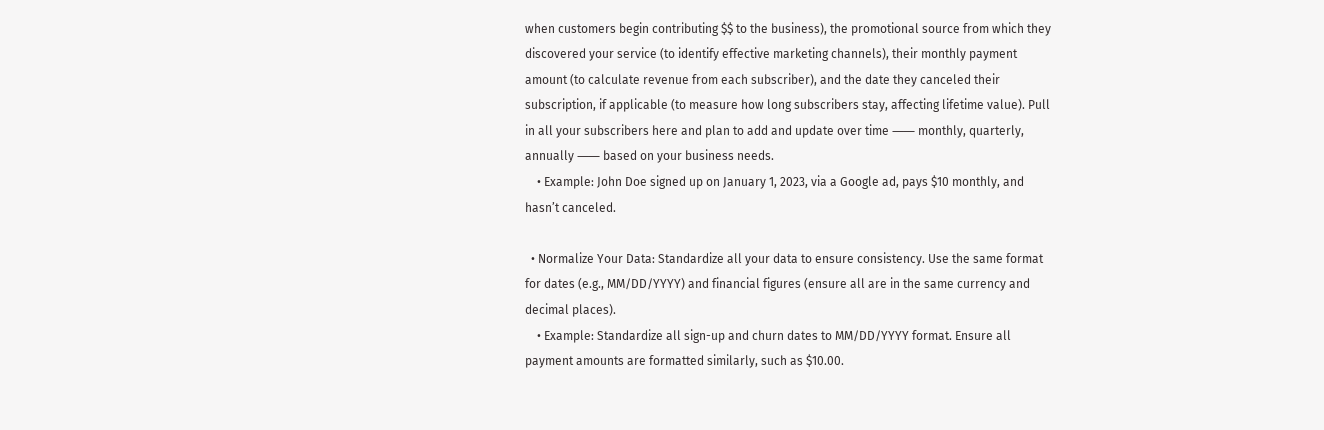when customers begin contributing $$ to the business), the promotional source from which they discovered your service (to identify effective marketing channels), their monthly payment amount (to calculate revenue from each subscriber), and the date they canceled their subscription, if applicable (to measure how long subscribers stay, affecting lifetime value). Pull in all your subscribers here and plan to add and update over time ⸺ monthly, quarterly, annually ⸺ based on your business needs.
    • Example: John Doe signed up on January 1, 2023, via a Google ad, pays $10 monthly, and hasn’t canceled.

  • Normalize Your Data: Standardize all your data to ensure consistency. Use the same format for dates (e.g., MM/DD/YYYY) and financial figures (ensure all are in the same currency and decimal places).
    • Example: Standardize all sign-up and churn dates to MM/DD/YYYY format. Ensure all payment amounts are formatted similarly, such as $10.00.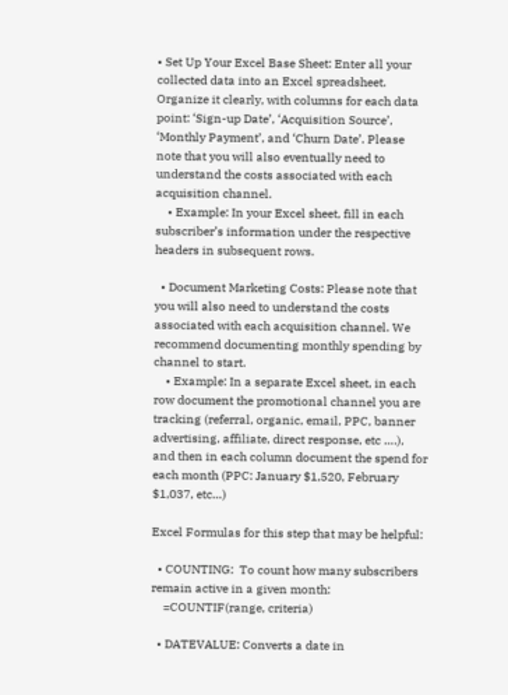• Set Up Your Excel Base Sheet: Enter all your collected data into an Excel spreadsheet. Organize it clearly, with columns for each data point: ‘Sign-up Date’, ‘Acquisition Source’, ‘Monthly Payment’, and ‘Churn Date’. Please note that you will also eventually need to understand the costs associated with each acquisition channel.
    • Example: In your Excel sheet, fill in each subscriber’s information under the respective headers in subsequent rows.

  • Document Marketing Costs: Please note that you will also need to understand the costs associated with each acquisition channel. We recommend documenting monthly spending by channel to start.
    • Example: In a separate Excel sheet, in each row document the promotional channel you are tracking (referral, organic, email, PPC, banner advertising, affiliate, direct response, etc ….), and then in each column document the spend for each month (PPC: January $1,520, February $1,037, etc…)

Excel Formulas for this step that may be helpful:

  • COUNTING:  To count how many subscribers remain active in a given month:
    =COUNTIF(range, criteria)

  • DATEVALUE: Converts a date in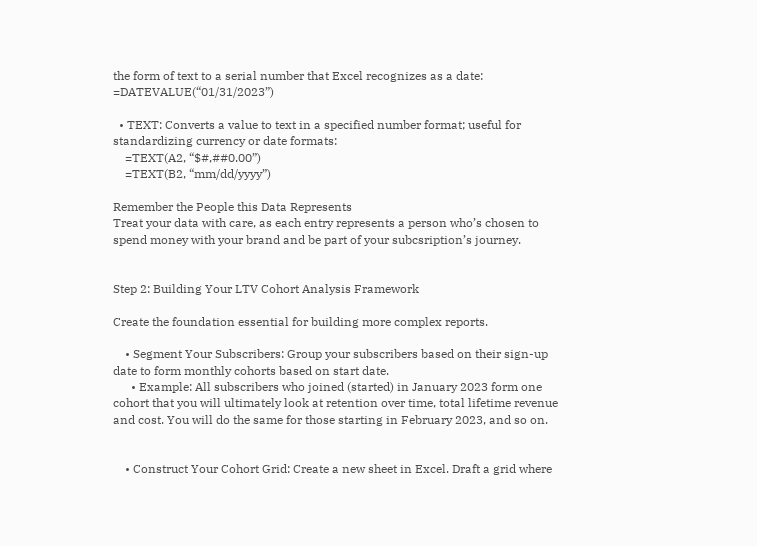the form of text to a serial number that Excel recognizes as a date: =DATEVALUE(“01/31/2023”)

  • TEXT: Converts a value to text in a specified number format; useful for standardizing currency or date formats:
    =TEXT(A2, “$#,##0.00”)
    =TEXT(B2, “mm/dd/yyyy”)

Remember the People this Data Represents
Treat your data with care, as each entry represents a person who’s chosen to spend money with your brand and be part of your subcsription’s journey.


Step 2: Building Your LTV Cohort Analysis Framework

Create the foundation essential for building more complex reports.

    • Segment Your Subscribers: Group your subscribers based on their sign-up date to form monthly cohorts based on start date.
      • Example: All subscribers who joined (started) in January 2023 form one cohort that you will ultimately look at retention over time, total lifetime revenue and cost. You will do the same for those starting in February 2023, and so on.


    • Construct Your Cohort Grid: Create a new sheet in Excel. Draft a grid where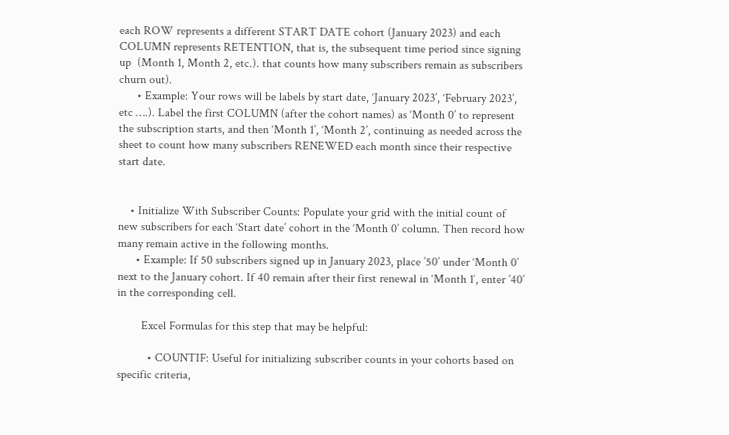each ROW represents a different START DATE cohort (January 2023) and each COLUMN represents RETENTION, that is, the subsequent time period since signing up  (Month 1, Month 2, etc.). that counts how many subscribers remain as subscribers churn out).
      • Example: Your rows will be labels by start date, ‘January 2023’, ‘February 2023’, etc ….). Label the first COLUMN (after the cohort names) as ‘Month 0’ to represent the subscription starts, and then ‘Month 1’, ‘Month 2’, continuing as needed across the sheet to count how many subscribers RENEWED each month since their respective start date.


    • Initialize With Subscriber Counts: Populate your grid with the initial count of new subscribers for each ‘Start date’ cohort in the ‘Month 0’ column. Then record how many remain active in the following months.
      • Example: If 50 subscribers signed up in January 2023, place ’50’ under ‘Month 0’ next to the January cohort. If 40 remain after their first renewal in ‘Month 1′, enter ’40’ in the corresponding cell.

        Excel Formulas for this step that may be helpful:

          • COUNTIF: Useful for initializing subscriber counts in your cohorts based on specific criteria,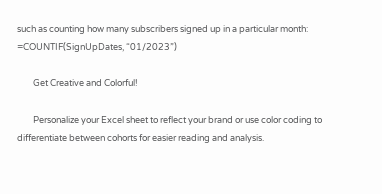such as counting how many subscribers signed up in a particular month: =COUNTIF(SignUpDates, “01/2023”)

        Get Creative and Colorful!

        Personalize your Excel sheet to reflect your brand or use color coding to differentiate between cohorts for easier reading and analysis.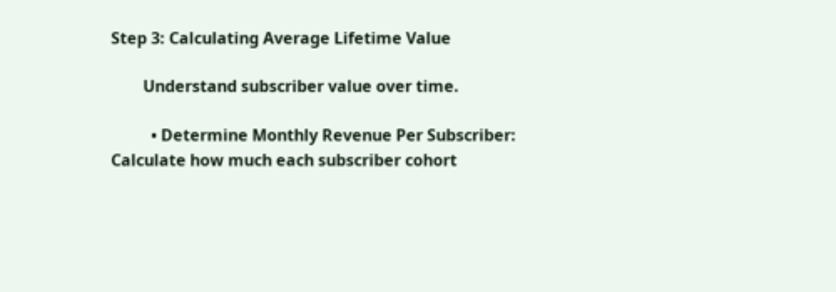Step 3: Calculating Average Lifetime Value

        Understand subscriber value over time.

          • Determine Monthly Revenue Per Subscriber: Calculate how much each subscriber cohort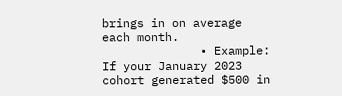brings in on average each month.
              • Example: If your January 2023 cohort generated $500 in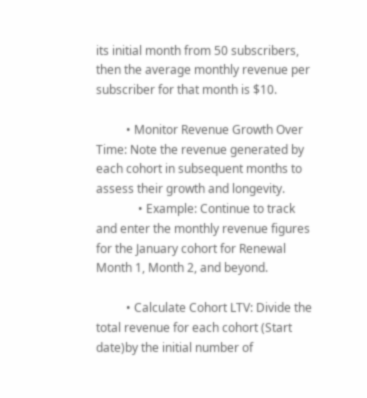its initial month from 50 subscribers, then the average monthly revenue per subscriber for that month is $10.

          • Monitor Revenue Growth Over Time: Note the revenue generated by each cohort in subsequent months to assess their growth and longevity.
              • Example: Continue to track and enter the monthly revenue figures for the January cohort for Renewal Month 1, Month 2, and beyond.

          • Calculate Cohort LTV: Divide the total revenue for each cohort (Start date)by the initial number of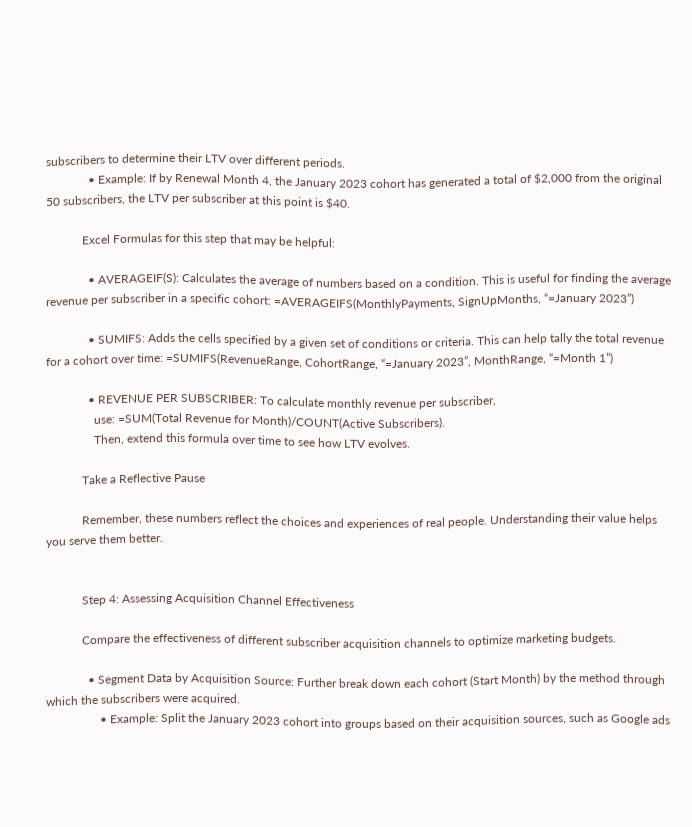subscribers to determine their LTV over different periods.
              • Example: If by Renewal Month 4, the January 2023 cohort has generated a total of $2,000 from the original 50 subscribers, the LTV per subscriber at this point is $40.

            Excel Formulas for this step that may be helpful:

              • AVERAGEIF(S): Calculates the average of numbers based on a condition. This is useful for finding the average revenue per subscriber in a specific cohort: =AVERAGEIFS(MonthlyPayments, SignUpMonths, “=January 2023”)

              • SUMIFS: Adds the cells specified by a given set of conditions or criteria. This can help tally the total revenue for a cohort over time: =SUMIFS(RevenueRange, CohortRange, “=January 2023”, MonthRange, “=Month 1”)

              • REVENUE PER SUBSCRIBER: To calculate monthly revenue per subscriber,
                use: =SUM(Total Revenue for Month)/COUNT(Active Subscribers).
                Then, extend this formula over time to see how LTV evolves.

            Take a Reflective Pause

            Remember, these numbers reflect the choices and experiences of real people. Understanding their value helps you serve them better.


            Step 4: Assessing Acquisition Channel Effectiveness

            Compare the effectiveness of different subscriber acquisition channels to optimize marketing budgets.

              • Segment Data by Acquisition Source: Further break down each cohort (Start Month) by the method through which the subscribers were acquired.
                  • Example: Split the January 2023 cohort into groups based on their acquisition sources, such as Google ads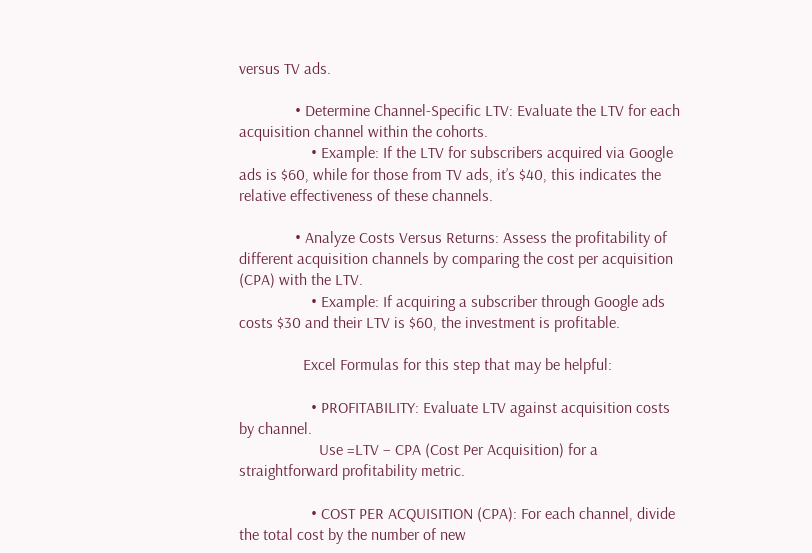versus TV ads.

              • Determine Channel-Specific LTV: Evaluate the LTV for each acquisition channel within the cohorts.
                  • Example: If the LTV for subscribers acquired via Google ads is $60, while for those from TV ads, it’s $40, this indicates the relative effectiveness of these channels.

              • Analyze Costs Versus Returns: Assess the profitability of different acquisition channels by comparing the cost per acquisition (CPA) with the LTV.
                  • Example: If acquiring a subscriber through Google ads costs $30 and their LTV is $60, the investment is profitable.

                Excel Formulas for this step that may be helpful:

                  • PROFITABILITY: Evaluate LTV against acquisition costs by channel.
                    Use =LTV – CPA (Cost Per Acquisition) for a straightforward profitability metric.

                  • COST PER ACQUISITION (CPA): For each channel, divide the total cost by the number of new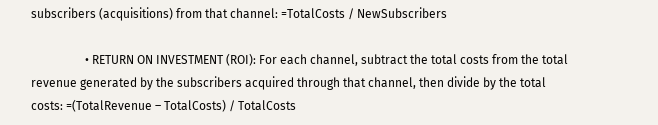subscribers (acquisitions) from that channel: =TotalCosts / NewSubscribers

                  • RETURN ON INVESTMENT (ROI): For each channel, subtract the total costs from the total revenue generated by the subscribers acquired through that channel, then divide by the total costs: =(TotalRevenue – TotalCosts) / TotalCosts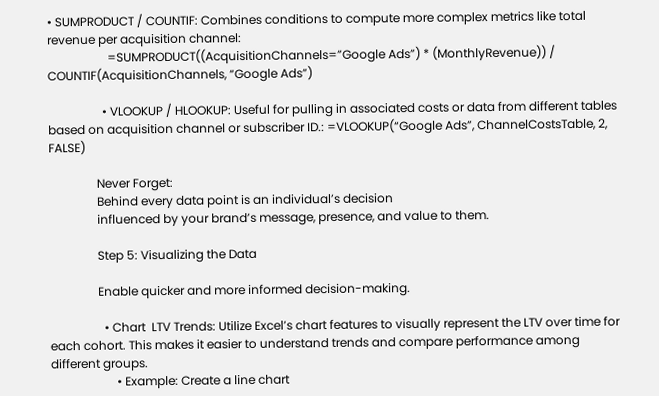• SUMPRODUCT / COUNTIF: Combines conditions to compute more complex metrics like total revenue per acquisition channel:
                    =SUMPRODUCT((AcquisitionChannels=”Google Ads”) * (MonthlyRevenue)) / COUNTIF(AcquisitionChannels, “Google Ads”)

                  • VLOOKUP / HLOOKUP: Useful for pulling in associated costs or data from different tables based on acquisition channel or subscriber ID.: =VLOOKUP(“Google Ads”, ChannelCostsTable, 2, FALSE)

                Never Forget:
                Behind every data point is an individual’s decision
                influenced by your brand’s message, presence, and value to them.

                Step 5: Visualizing the Data

                Enable quicker and more informed decision-making.

                  • Chart  LTV Trends: Utilize Excel’s chart features to visually represent the LTV over time for each cohort. This makes it easier to understand trends and compare performance among different groups.
                      • Example: Create a line chart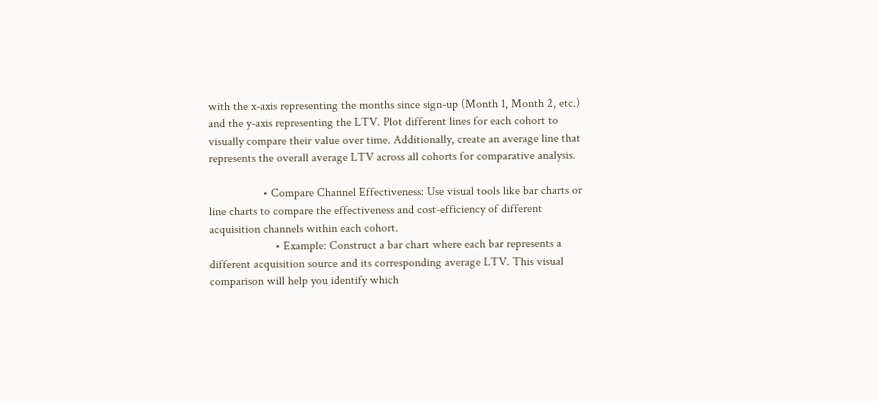with the x-axis representing the months since sign-up (Month 1, Month 2, etc.) and the y-axis representing the LTV. Plot different lines for each cohort to visually compare their value over time. Additionally, create an average line that represents the overall average LTV across all cohorts for comparative analysis.

                  • Compare Channel Effectiveness: Use visual tools like bar charts or line charts to compare the effectiveness and cost-efficiency of different acquisition channels within each cohort.
                      • Example: Construct a bar chart where each bar represents a different acquisition source and its corresponding average LTV. This visual comparison will help you identify which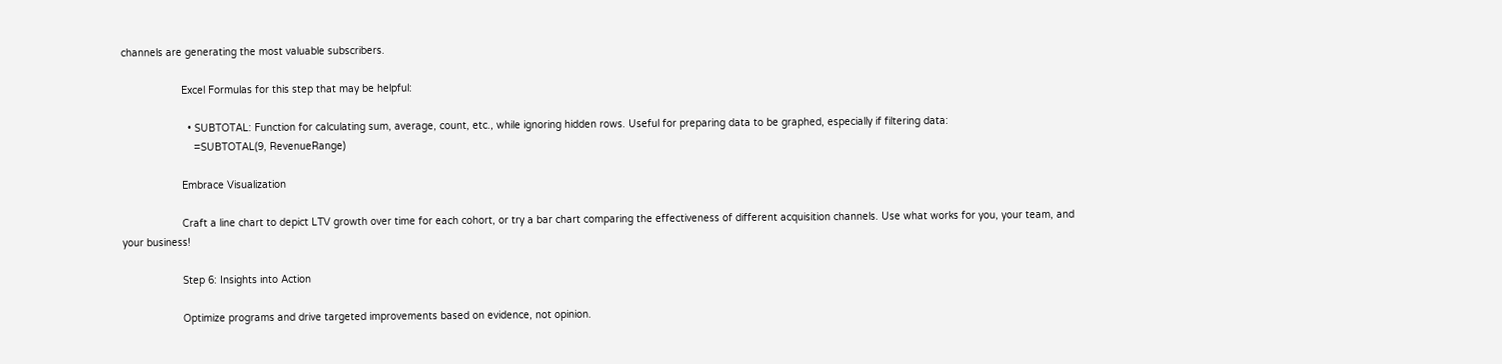channels are generating the most valuable subscribers.

                    Excel Formulas for this step that may be helpful:

                      • SUBTOTAL: Function for calculating sum, average, count, etc., while ignoring hidden rows. Useful for preparing data to be graphed, especially if filtering data:
                        =SUBTOTAL(9, RevenueRange)

                    Embrace Visualization

                    Craft a line chart to depict LTV growth over time for each cohort, or try a bar chart comparing the effectiveness of different acquisition channels. Use what works for you, your team, and your business!

                    Step 6: Insights into Action

                    Optimize programs and drive targeted improvements based on evidence, not opinion.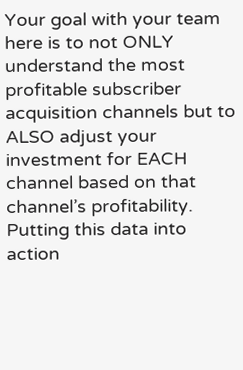Your goal with your team here is to not ONLY understand the most profitable subscriber acquisition channels but to ALSO adjust your investment for EACH channel based on that channel’s profitability. Putting this data into action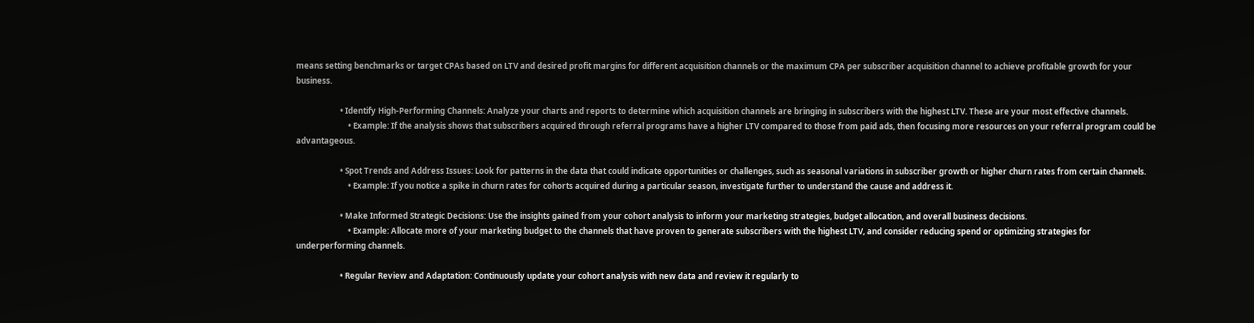means setting benchmarks or target CPAs based on LTV and desired profit margins for different acquisition channels or the maximum CPA per subscriber acquisition channel to achieve profitable growth for your business.

                      • Identify High-Performing Channels: Analyze your charts and reports to determine which acquisition channels are bringing in subscribers with the highest LTV. These are your most effective channels.
                          • Example: If the analysis shows that subscribers acquired through referral programs have a higher LTV compared to those from paid ads, then focusing more resources on your referral program could be advantageous.

                      • Spot Trends and Address Issues: Look for patterns in the data that could indicate opportunities or challenges, such as seasonal variations in subscriber growth or higher churn rates from certain channels.
                          • Example: If you notice a spike in churn rates for cohorts acquired during a particular season, investigate further to understand the cause and address it.

                      • Make Informed Strategic Decisions: Use the insights gained from your cohort analysis to inform your marketing strategies, budget allocation, and overall business decisions.
                          • Example: Allocate more of your marketing budget to the channels that have proven to generate subscribers with the highest LTV, and consider reducing spend or optimizing strategies for underperforming channels.

                      • Regular Review and Adaptation: Continuously update your cohort analysis with new data and review it regularly to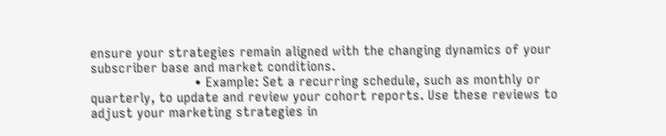ensure your strategies remain aligned with the changing dynamics of your subscriber base and market conditions.
                          • Example: Set a recurring schedule, such as monthly or quarterly, to update and review your cohort reports. Use these reviews to adjust your marketing strategies in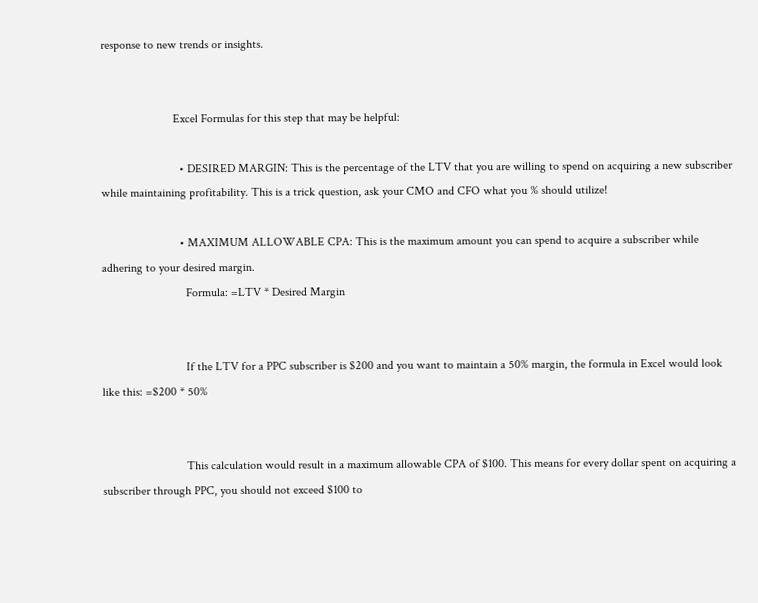response to new trends or insights.


                        Excel Formulas for this step that may be helpful:

                          • DESIRED MARGIN: This is the percentage of the LTV that you are willing to spend on acquiring a new subscriber while maintaining profitability. This is a trick question, ask your CMO and CFO what you % should utilize!

                          • MAXIMUM ALLOWABLE CPA: This is the maximum amount you can spend to acquire a subscriber while adhering to your desired margin.
                            Formula: =LTV * Desired Margin


                            If the LTV for a PPC subscriber is $200 and you want to maintain a 50% margin, the formula in Excel would look like this: =$200 * 50%


                            This calculation would result in a maximum allowable CPA of $100. This means for every dollar spent on acquiring a subscriber through PPC, you should not exceed $100 to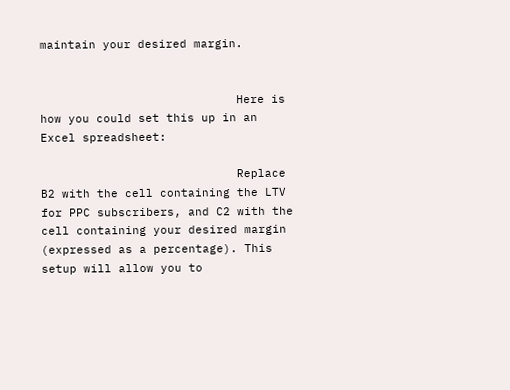maintain your desired margin.


                            Here is how you could set this up in an Excel spreadsheet:

                            Replace B2 with the cell containing the LTV for PPC subscribers, and C2 with the cell containing your desired margin (expressed as a percentage). This setup will allow you to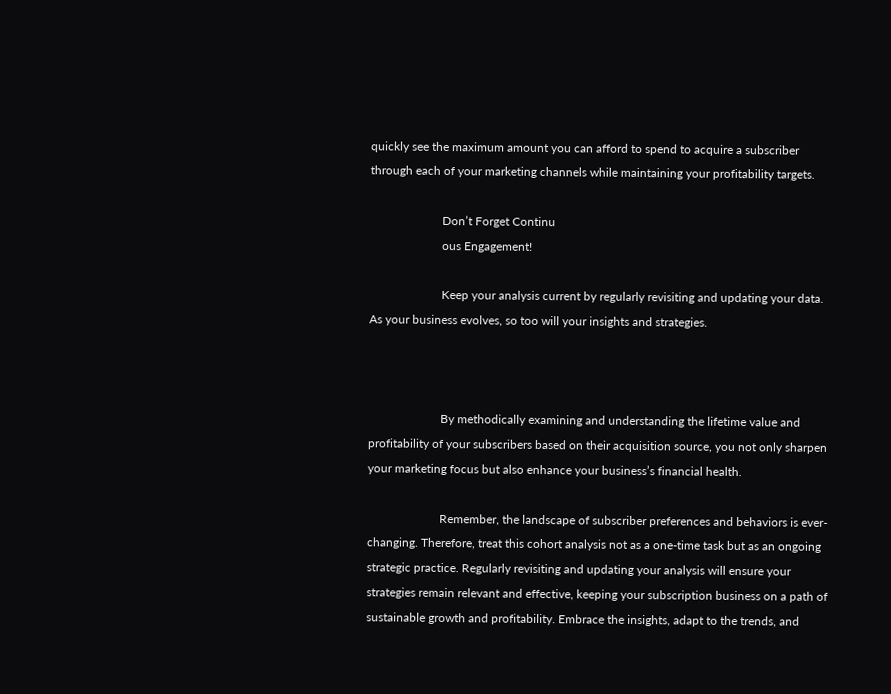quickly see the maximum amount you can afford to spend to acquire a subscriber through each of your marketing channels while maintaining your profitability targets.

                        Don’t Forget Continu
                        ous Engagement!

                        Keep your analysis current by regularly revisiting and updating your data. As your business evolves, so too will your insights and strategies.



                        By methodically examining and understanding the lifetime value and profitability of your subscribers based on their acquisition source, you not only sharpen your marketing focus but also enhance your business’s financial health.

                        Remember, the landscape of subscriber preferences and behaviors is ever-changing. Therefore, treat this cohort analysis not as a one-time task but as an ongoing strategic practice. Regularly revisiting and updating your analysis will ensure your strategies remain relevant and effective, keeping your subscription business on a path of sustainable growth and profitability. Embrace the insights, adapt to the trends, and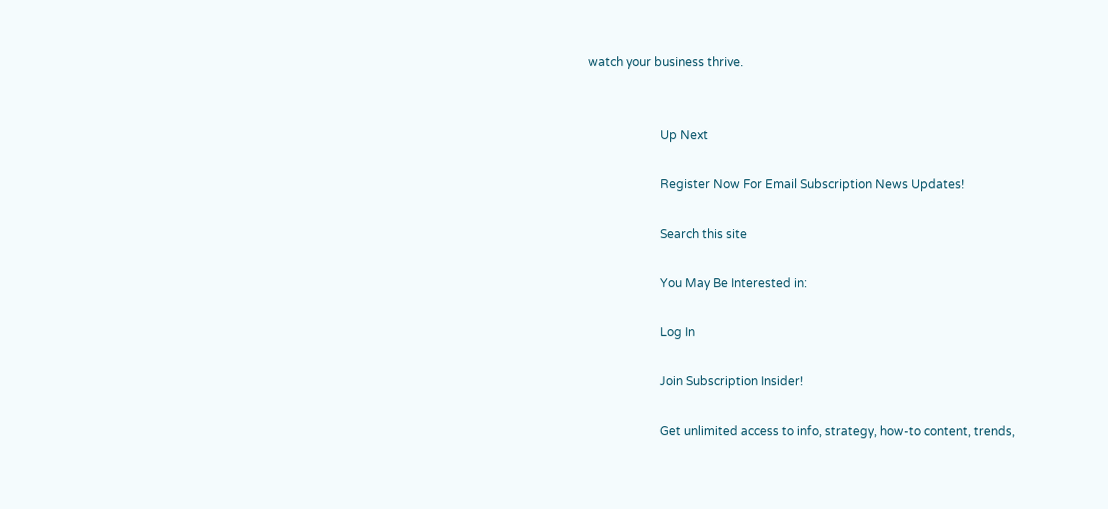watch your business thrive.


                        Up Next

                        Register Now For Email Subscription News Updates!

                        Search this site

                        You May Be Interested in:

                        Log In

                        Join Subscription Insider!

                        Get unlimited access to info, strategy, how-to content, trends,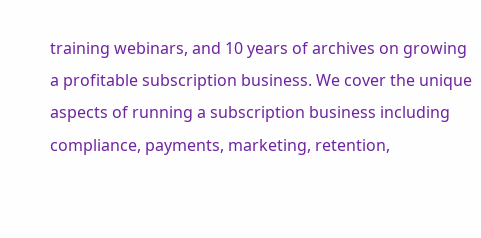training webinars, and 10 years of archives on growing a profitable subscription business. We cover the unique aspects of running a subscription business including compliance, payments, marketing, retention,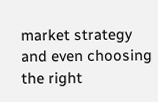market strategy and even choosing the right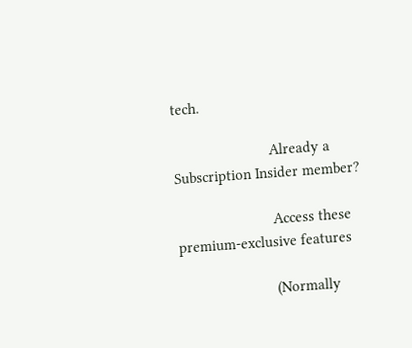tech.

                        Already a Subscription Insider member?

                        Access these premium-exclusive features

                        (Normally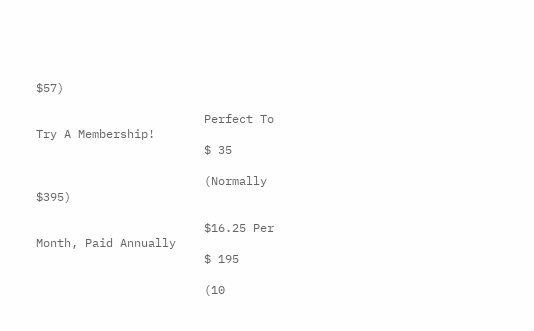$57)

                        Perfect To Try A Membership!
                        $ 35

                        (Normally $395)

                        $16.25 Per Month, Paid Annually
                        $ 195

                        (10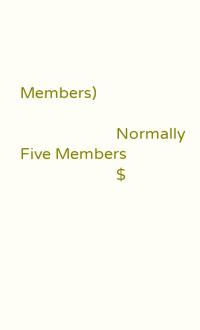Members)

                        Normally Five Members
                        $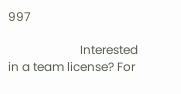997

                        Interested in a team license? For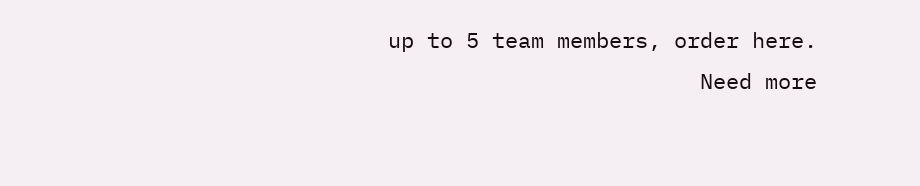up to 5 team members, order here.
                        Need more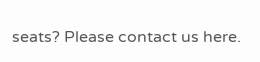seats? Please contact us here.